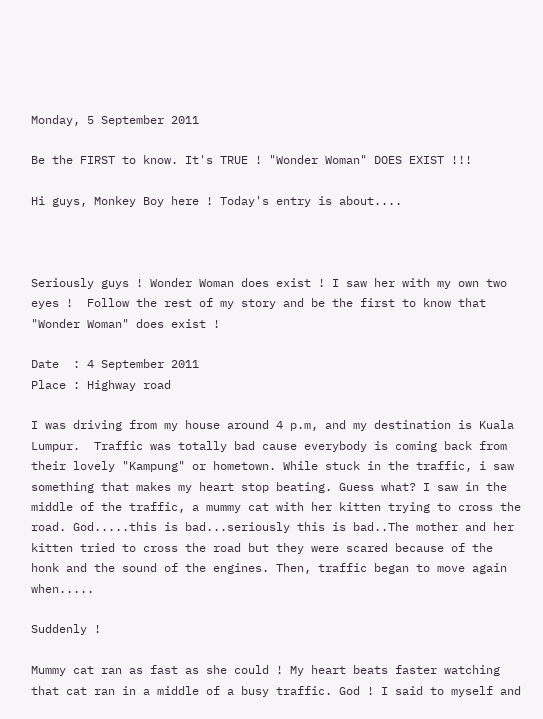Monday, 5 September 2011

Be the FIRST to know. It's TRUE ! "Wonder Woman" DOES EXIST !!!

Hi guys, Monkey Boy here ! Today's entry is about....



Seriously guys ! Wonder Woman does exist ! I saw her with my own two eyes !  Follow the rest of my story and be the first to know that "Wonder Woman" does exist !

Date  : 4 September 2011
Place : Highway road

I was driving from my house around 4 p.m, and my destination is Kuala Lumpur.  Traffic was totally bad cause everybody is coming back from their lovely "Kampung" or hometown. While stuck in the traffic, i saw something that makes my heart stop beating. Guess what? I saw in the middle of the traffic, a mummy cat with her kitten trying to cross the road. God.....this is bad...seriously this is bad..The mother and her kitten tried to cross the road but they were scared because of the honk and the sound of the engines. Then, traffic began to move again when.....

Suddenly !

Mummy cat ran as fast as she could ! My heart beats faster watching that cat ran in a middle of a busy traffic. God ! I said to myself and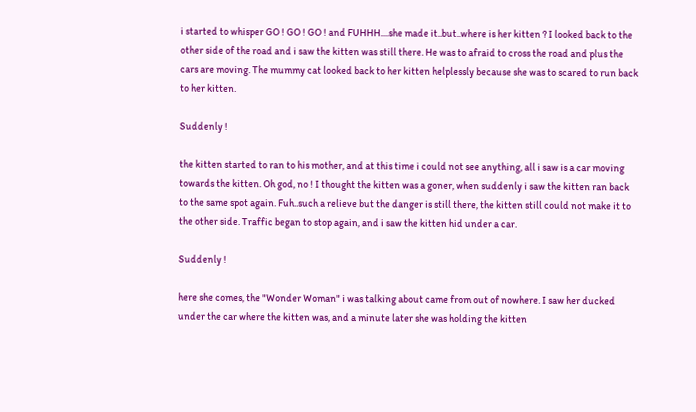i started to whisper GO ! GO ! GO ! and FUHHH....she made it..but..where is her kitten ? I looked back to the other side of the road and i saw the kitten was still there. He was to afraid to cross the road and plus the cars are moving. The mummy cat looked back to her kitten helplessly because she was to scared to run back to her kitten.

Suddenly !

the kitten started to ran to his mother, and at this time i could not see anything, all i saw is a car moving towards the kitten. Oh god, no ! I thought the kitten was a goner, when suddenly i saw the kitten ran back to the same spot again. Fuh..such a relieve but the danger is still there, the kitten still could not make it to the other side. Traffic began to stop again, and i saw the kitten hid under a car.

Suddenly !

here she comes, the "Wonder Woman" i was talking about came from out of nowhere. I saw her ducked under the car where the kitten was, and a minute later she was holding the kitten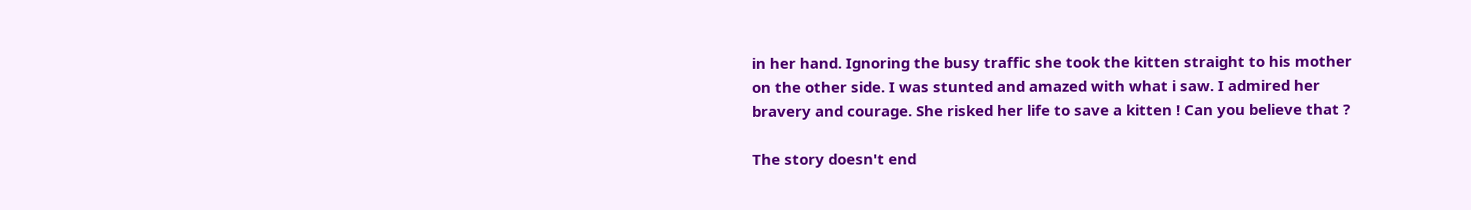in her hand. Ignoring the busy traffic she took the kitten straight to his mother on the other side. I was stunted and amazed with what i saw. I admired her bravery and courage. She risked her life to save a kitten ! Can you believe that ?

The story doesn't end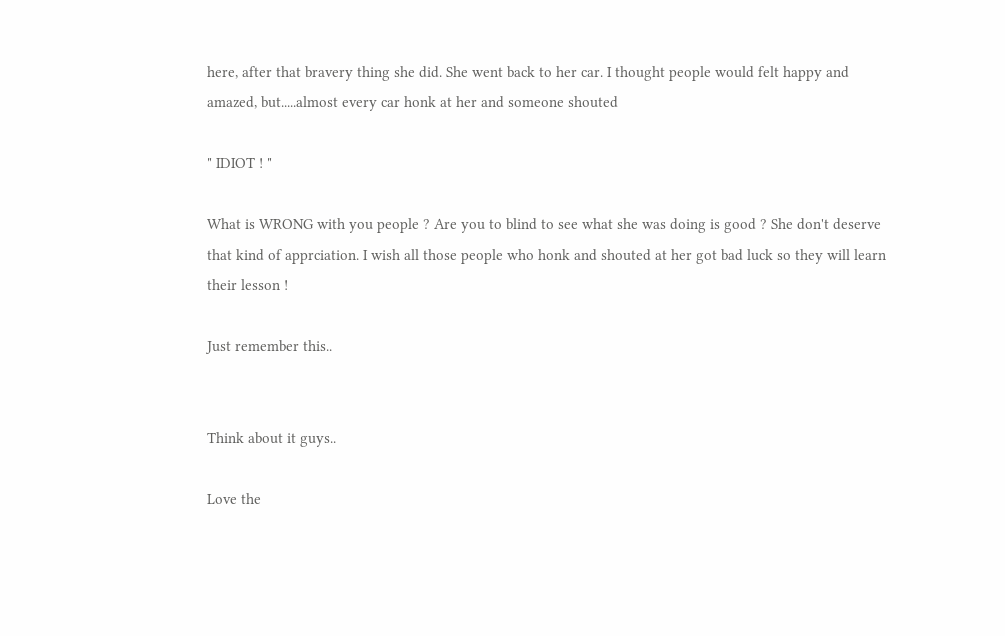here, after that bravery thing she did. She went back to her car. I thought people would felt happy and amazed, but.....almost every car honk at her and someone shouted

" IDIOT ! "

What is WRONG with you people ? Are you to blind to see what she was doing is good ? She don't deserve that kind of apprciation. I wish all those people who honk and shouted at her got bad luck so they will learn their lesson !

Just remember this..


Think about it guys..

Love the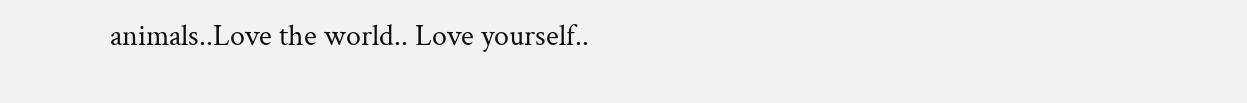animals..Love the world.. Love yourself..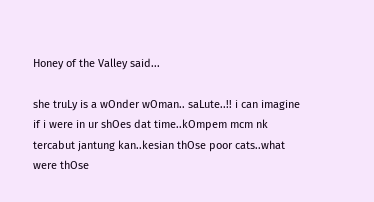Honey of the Valley said...

she truLy is a wOnder wOman.. saLute..!! i can imagine if i were in ur shOes dat time..kOmpem mcm nk tercabut jantung kan..kesian thOse poor cats..what were thOse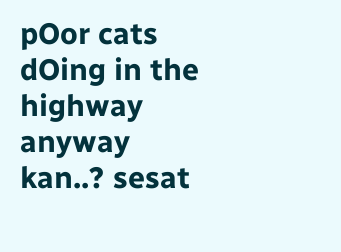pOor cats dOing in the highway anyway kan..? sesat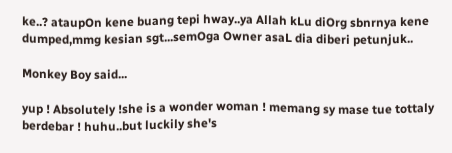ke..? ataupOn kene buang tepi hway..ya Allah kLu diOrg sbnrnya kene dumped,mmg kesian sgt...semOga Owner asaL dia diberi petunjuk..

Monkey Boy said...

yup ! Absolutely !she is a wonder woman ! memang sy mase tue tottaly berdebar ! huhu..but luckily she's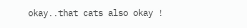okay..that cats also okay !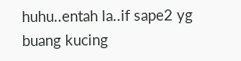huhu..entah la..if sape2 yg buang kucing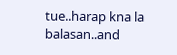tue..harap kna la balasan..and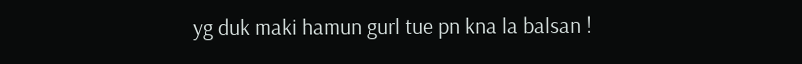yg duk maki hamun gurl tue pn kna la balsan !